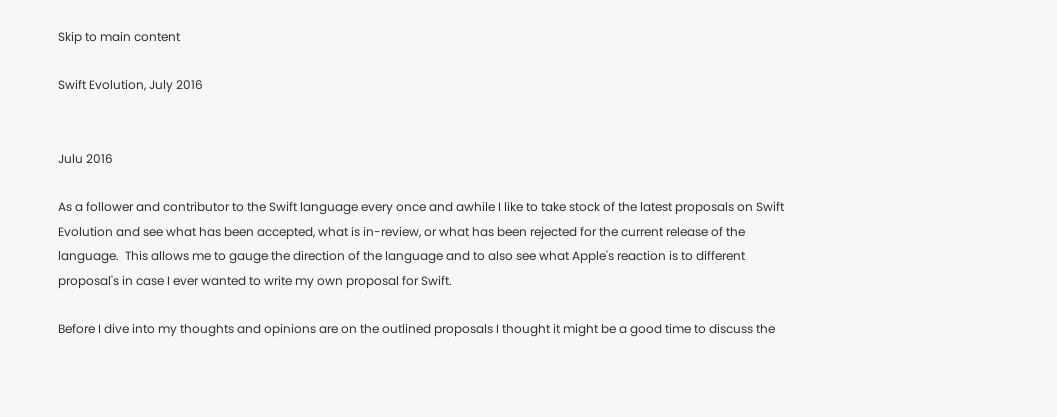Skip to main content

Swift Evolution, July 2016


Julu 2016

As a follower and contributor to the Swift language every once and awhile I like to take stock of the latest proposals on Swift Evolution and see what has been accepted, what is in-review, or what has been rejected for the current release of the language.  This allows me to gauge the direction of the language and to also see what Apple's reaction is to different proposal's in case I ever wanted to write my own proposal for Swift.

Before I dive into my thoughts and opinions are on the outlined proposals I thought it might be a good time to discuss the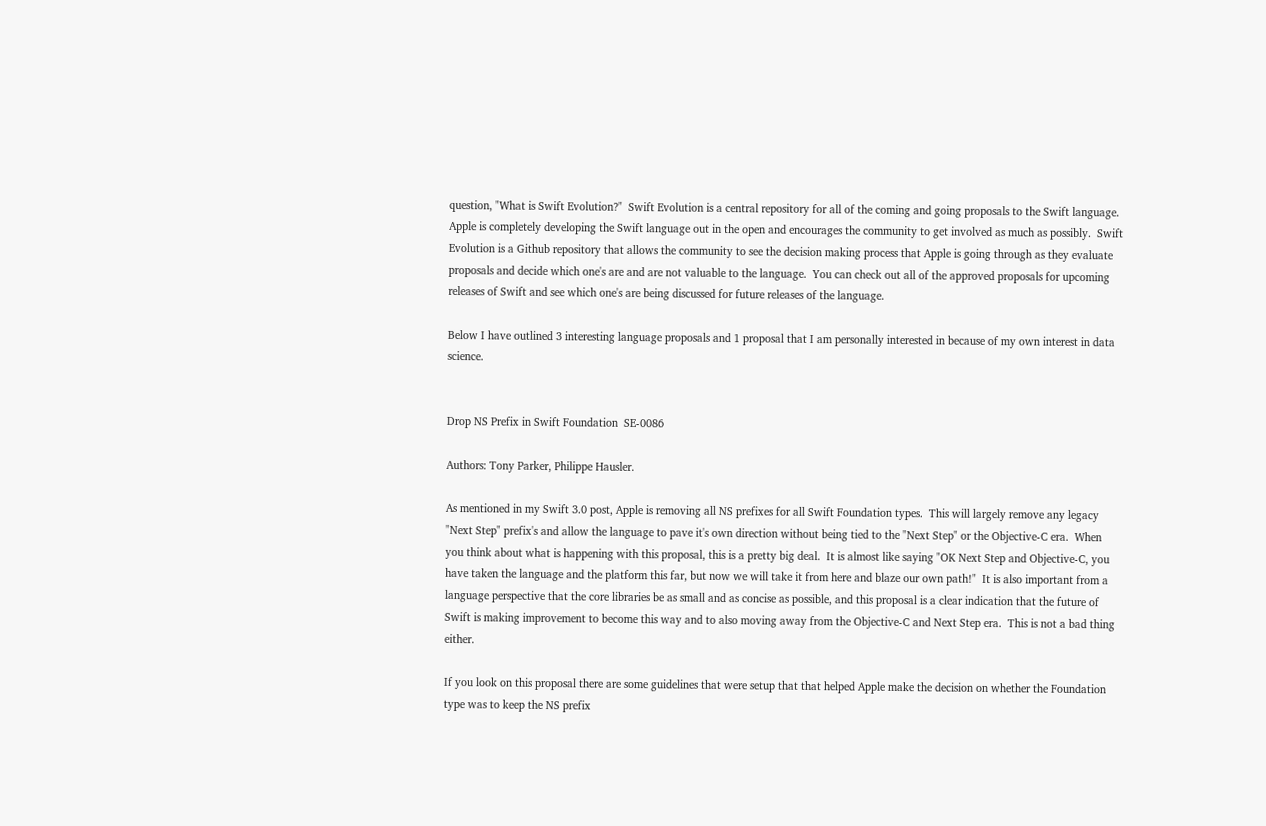question, "What is Swift Evolution?"  Swift Evolution is a central repository for all of the coming and going proposals to the Swift language.  Apple is completely developing the Swift language out in the open and encourages the community to get involved as much as possibly.  Swift Evolution is a Github repository that allows the community to see the decision making process that Apple is going through as they evaluate proposals and decide which one's are and are not valuable to the language.  You can check out all of the approved proposals for upcoming releases of Swift and see which one's are being discussed for future releases of the language.

Below I have outlined 3 interesting language proposals and 1 proposal that I am personally interested in because of my own interest in data science.


Drop NS Prefix in Swift Foundation  SE-0086

Authors: Tony Parker, Philippe Hausler.

As mentioned in my Swift 3.0 post, Apple is removing all NS prefixes for all Swift Foundation types.  This will largely remove any legacy "Next Step" prefix's and allow the language to pave it's own direction without being tied to the "Next Step" or the Objective-C era.  When you think about what is happening with this proposal, this is a pretty big deal.  It is almost like saying "OK Next Step and Objective-C, you have taken the language and the platform this far, but now we will take it from here and blaze our own path!"  It is also important from a language perspective that the core libraries be as small and as concise as possible, and this proposal is a clear indication that the future of Swift is making improvement to become this way and to also moving away from the Objective-C and Next Step era.  This is not a bad thing either.

If you look on this proposal there are some guidelines that were setup that that helped Apple make the decision on whether the Foundation type was to keep the NS prefix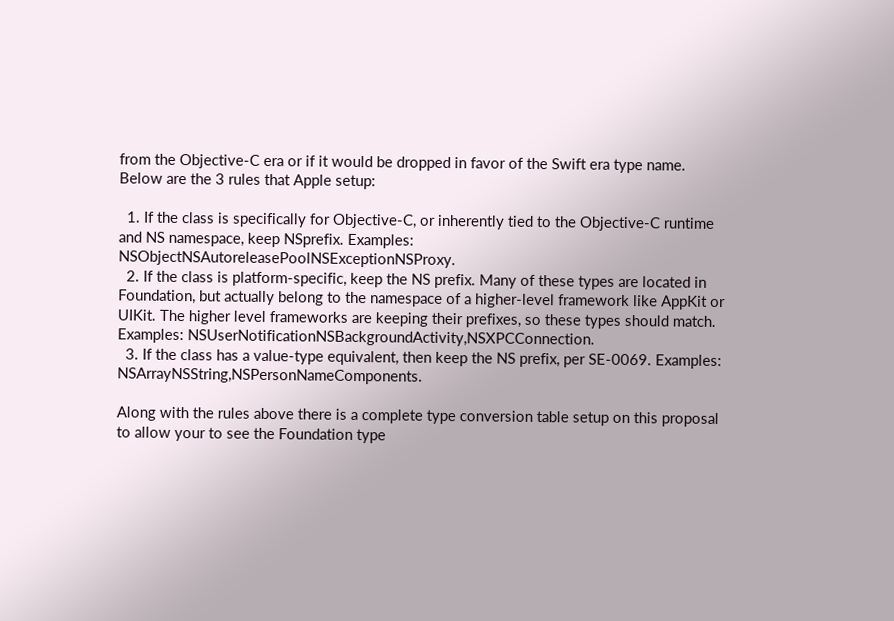from the Objective-C era or if it would be dropped in favor of the Swift era type name.   Below are the 3 rules that Apple setup:

  1. If the class is specifically for Objective-C, or inherently tied to the Objective-C runtime and NS namespace, keep NSprefix. Examples: NSObjectNSAutoreleasePoolNSExceptionNSProxy.
  2. If the class is platform-specific, keep the NS prefix. Many of these types are located in Foundation, but actually belong to the namespace of a higher-level framework like AppKit or UIKit. The higher level frameworks are keeping their prefixes, so these types should match. Examples: NSUserNotificationNSBackgroundActivity,NSXPCConnection.
  3. If the class has a value-type equivalent, then keep the NS prefix, per SE-0069. Examples: NSArrayNSString,NSPersonNameComponents.

Along with the rules above there is a complete type conversion table setup on this proposal to allow your to see the Foundation type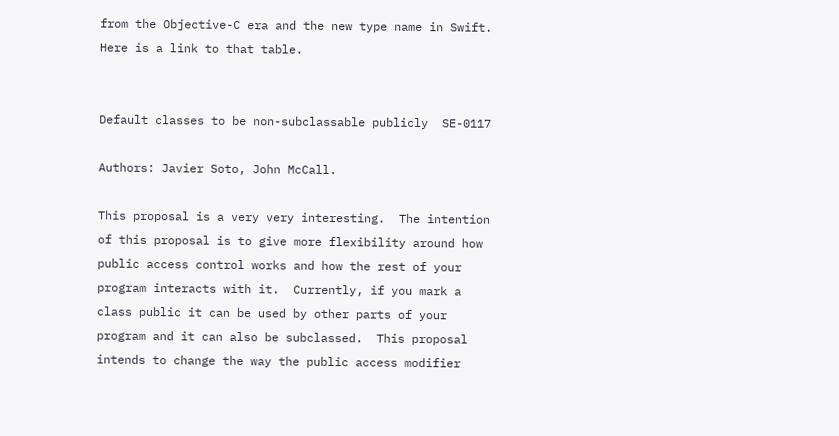from the Objective-C era and the new type name in Swift.  Here is a link to that table.


Default classes to be non-subclassable publicly  SE-0117

Authors: Javier Soto, John McCall.

This proposal is a very very interesting.  The intention of this proposal is to give more flexibility around how public access control works and how the rest of your program interacts with it.  Currently, if you mark a class public it can be used by other parts of your program and it can also be subclassed.  This proposal intends to change the way the public access modifier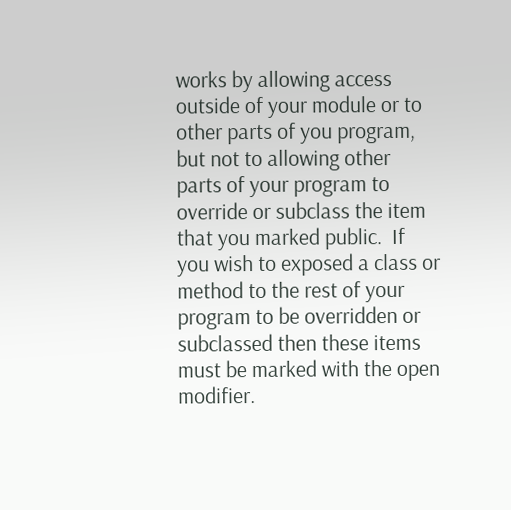works by allowing access outside of your module or to other parts of you program, but not to allowing other parts of your program to override or subclass the item that you marked public.  If you wish to exposed a class or method to the rest of your program to be overridden or subclassed then these items must be marked with the open modifier.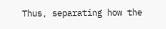Thus, separating how the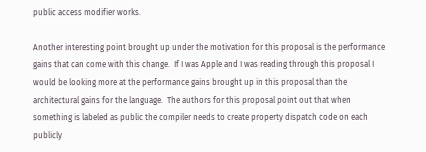public access modifier works.

Another interesting point brought up under the motivation for this proposal is the performance gains that can come with this change.  If I was Apple and I was reading through this proposal I would be looking more at the performance gains brought up in this proposal than the architectural gains for the language.  The authors for this proposal point out that when something is labeled as public the compiler needs to create property dispatch code on each publicly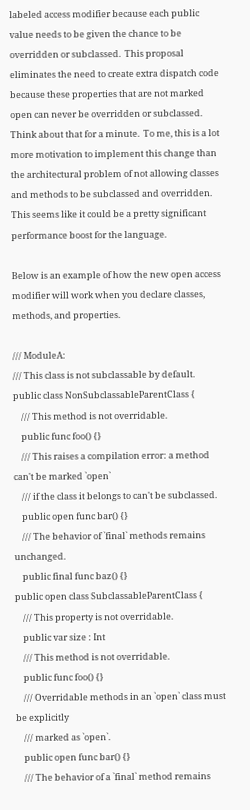labeled access modifier because each public value needs to be given the chance to be overridden or subclassed.  This proposal eliminates the need to create extra dispatch code because these properties that are not marked open can never be overridden or subclassed.  Think about that for a minute.  To me, this is a lot more motivation to implement this change than the architectural problem of not allowing classes and methods to be subclassed and overridden.  This seems like it could be a pretty significant performance boost for the language.

Below is an example of how the new open access modifier will work when you declare classes, methods, and properties.

/// ModuleA:
/// This class is not subclassable by default.
public class NonSubclassableParentClass {
    /// This method is not overridable.
    public func foo() {}
    /// This raises a compilation error: a method can't be marked `open`
    /// if the class it belongs to can't be subclassed.
    public open func bar() {}
    /// The behavior of `final` methods remains unchanged.
    public final func baz() {}
public open class SubclassableParentClass {
    /// This property is not overridable.
    public var size : Int
    /// This method is not overridable.
    public func foo() {}
    /// Overridable methods in an `open` class must be explicitly
    /// marked as `open`.
    public open func bar() {}
    /// The behavior of a `final` method remains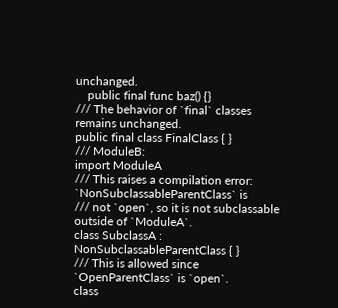unchanged.
    public final func baz() {}
/// The behavior of `final` classes remains unchanged.
public final class FinalClass { }
/// ModuleB:
import ModuleA
/// This raises a compilation error: `NonSubclassableParentClass` is
/// not `open`, so it is not subclassable outside of `ModuleA`.
class SubclassA : NonSubclassableParentClass { }
/// This is allowed since `OpenParentClass` is `open`.
class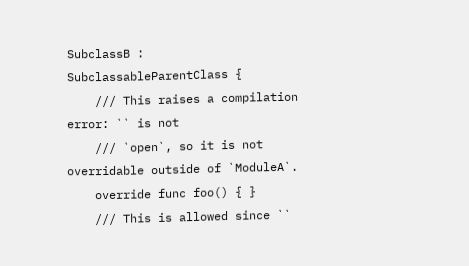SubclassB : SubclassableParentClass {
    /// This raises a compilation error: `` is not
    /// `open`, so it is not overridable outside of `ModuleA`.
    override func foo() { }
    /// This is allowed since ``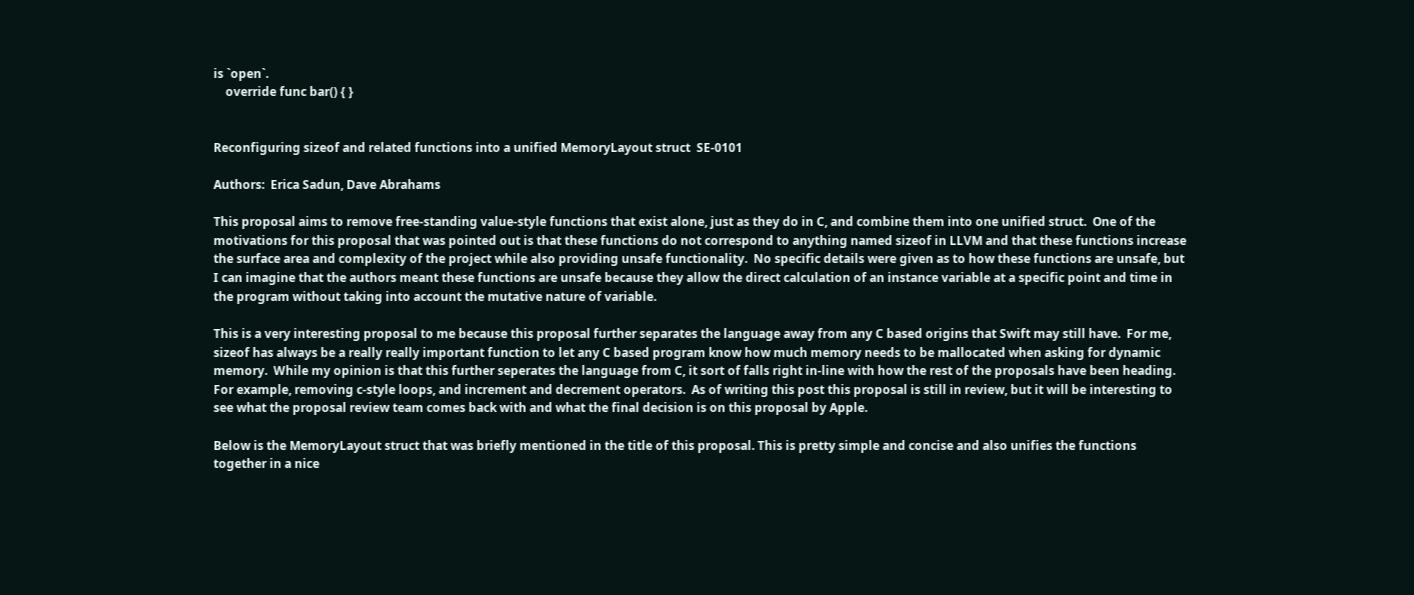is `open`.
    override func bar() { }


Reconfiguring sizeof and related functions into a unified MemoryLayout struct  SE-0101

Authors:  Erica Sadun, Dave Abrahams

This proposal aims to remove free-standing value-style functions that exist alone, just as they do in C, and combine them into one unified struct.  One of the motivations for this proposal that was pointed out is that these functions do not correspond to anything named sizeof in LLVM and that these functions increase the surface area and complexity of the project while also providing unsafe functionality.  No specific details were given as to how these functions are unsafe, but I can imagine that the authors meant these functions are unsafe because they allow the direct calculation of an instance variable at a specific point and time in the program without taking into account the mutative nature of variable.

This is a very interesting proposal to me because this proposal further separates the language away from any C based origins that Swift may still have.  For me, sizeof has always be a really really important function to let any C based program know how much memory needs to be mallocated when asking for dynamic memory.  While my opinion is that this further seperates the language from C, it sort of falls right in-line with how the rest of the proposals have been heading.  For example, removing c-style loops, and increment and decrement operators.  As of writing this post this proposal is still in review, but it will be interesting to see what the proposal review team comes back with and what the final decision is on this proposal by Apple.

Below is the MemoryLayout struct that was briefly mentioned in the title of this proposal. This is pretty simple and concise and also unifies the functions together in a nice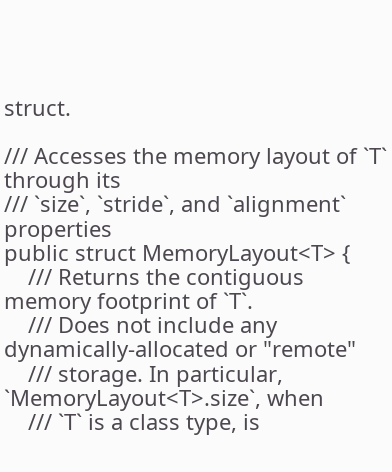struct.

/// Accesses the memory layout of `T` through its
/// `size`, `stride`, and `alignment` properties
public struct MemoryLayout<T> {
    /// Returns the contiguous memory footprint of `T`.
    /// Does not include any dynamically-allocated or "remote"
    /// storage. In particular, `MemoryLayout<T>.size`, when
    /// `T` is a class type, is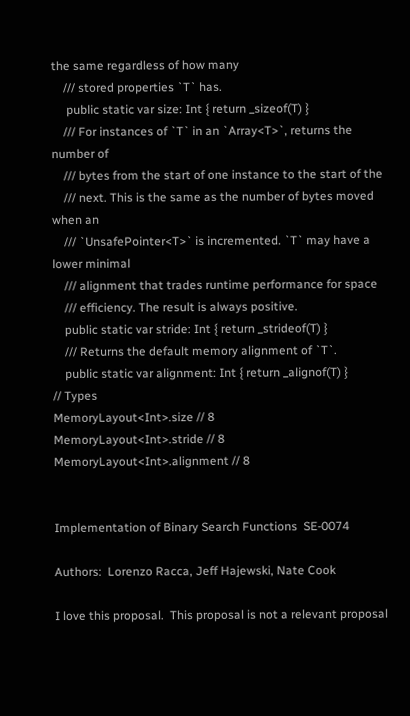the same regardless of how many
    /// stored properties `T` has.
     public static var size: Int { return _sizeof(T) }
    /// For instances of `T` in an `Array<T>`, returns the number of
    /// bytes from the start of one instance to the start of the
    /// next. This is the same as the number of bytes moved when an
    /// `UnsafePointer<T>` is incremented. `T` may have a lower minimal
    /// alignment that trades runtime performance for space
    /// efficiency. The result is always positive.
    public static var stride: Int { return _strideof(T) }
    /// Returns the default memory alignment of `T`.
    public static var alignment: Int { return _alignof(T) }
// Types
MemoryLayout<Int>.size // 8
MemoryLayout<Int>.stride // 8
MemoryLayout<Int>.alignment // 8


Implementation of Binary Search Functions  SE-0074

Authors:  Lorenzo Racca, Jeff Hajewski, Nate Cook

I love this proposal.  This proposal is not a relevant proposal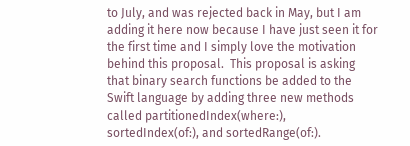to July, and was rejected back in May, but I am adding it here now because I have just seen it for the first time and I simply love the motivation behind this proposal.  This proposal is asking that binary search functions be added to the Swift language by adding three new methods called partitionedIndex(where:), sortedIndex(of:), and sortedRange(of:).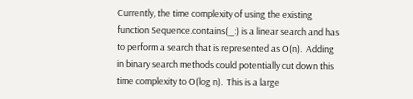Currently, the time complexity of using the existing function Sequence.contains(_:) is a linear search and has to perform a search that is represented as O(n).  Adding in binary search methods could potentially cut down this time complexity to O(log n).  This is a large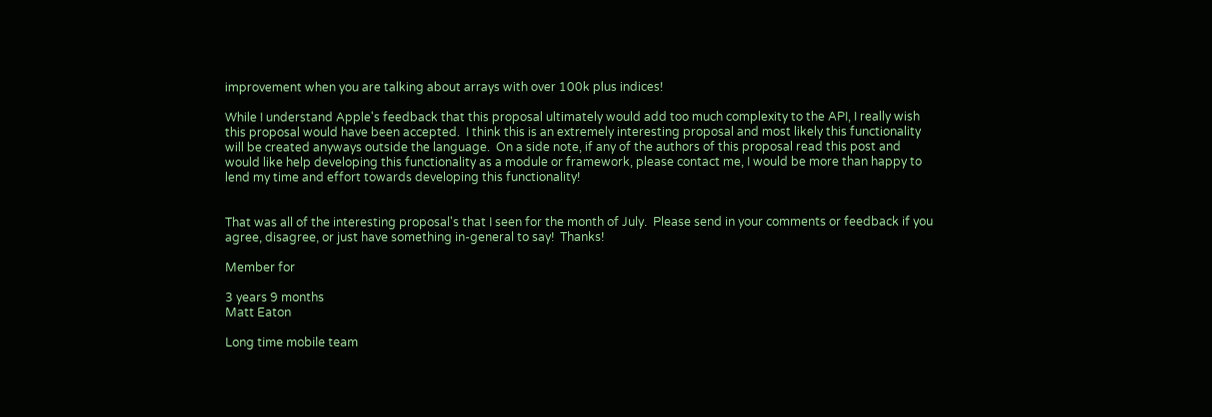improvement when you are talking about arrays with over 100k plus indices!

While I understand Apple's feedback that this proposal ultimately would add too much complexity to the API, I really wish this proposal would have been accepted.  I think this is an extremely interesting proposal and most likely this functionality will be created anyways outside the language.  On a side note, if any of the authors of this proposal read this post and would like help developing this functionality as a module or framework, please contact me, I would be more than happy to lend my time and effort towards developing this functionality!


That was all of the interesting proposal's that I seen for the month of July.  Please send in your comments or feedback if you agree, disagree, or just have something in-general to say!  Thanks!

Member for

3 years 9 months
Matt Eaton

Long time mobile team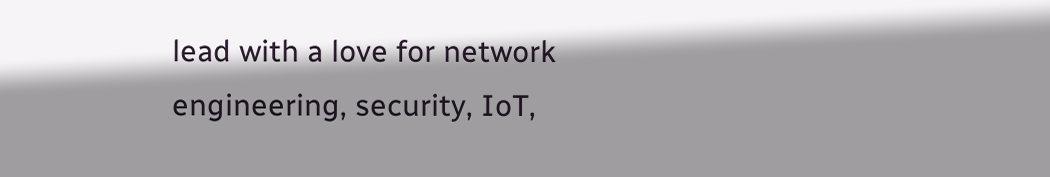lead with a love for network engineering, security, IoT,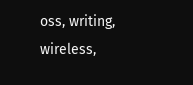oss, writing, wireless,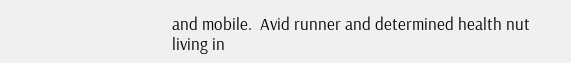and mobile.  Avid runner and determined health nut living in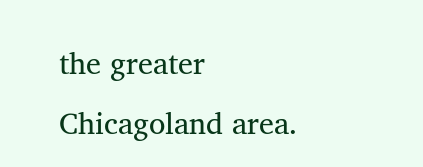the greater Chicagoland area.